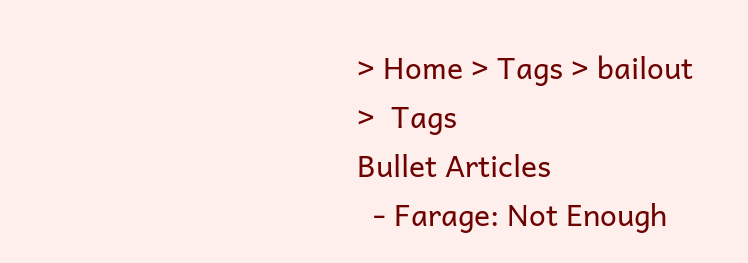> Home > Tags > bailout
>  Tags
Bullet Articles
  - Farage: Not Enough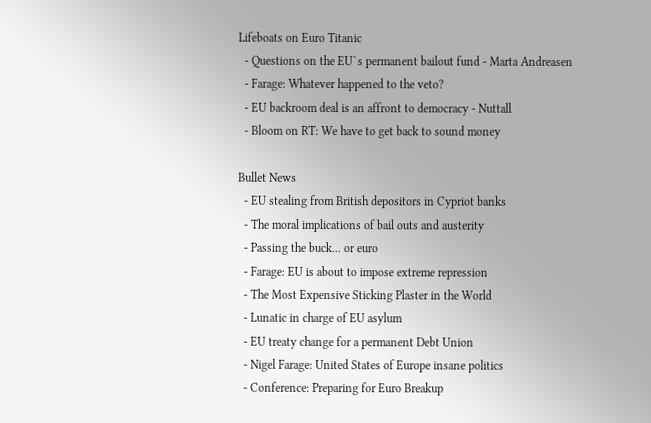Lifeboats on Euro Titanic
  - Questions on the EU`s permanent bailout fund - Marta Andreasen
  - Farage: Whatever happened to the veto?
  - EU backroom deal is an affront to democracy - Nuttall
  - Bloom on RT: We have to get back to sound money

Bullet News
  - EU stealing from British depositors in Cypriot banks
  - The moral implications of bail outs and austerity
  - Passing the buck... or euro
  - Farage: EU is about to impose extreme repression
  - The Most Expensive Sticking Plaster in the World
  - Lunatic in charge of EU asylum
  - EU treaty change for a permanent Debt Union
  - Nigel Farage: United States of Europe insane politics
  - Conference: Preparing for Euro Breakup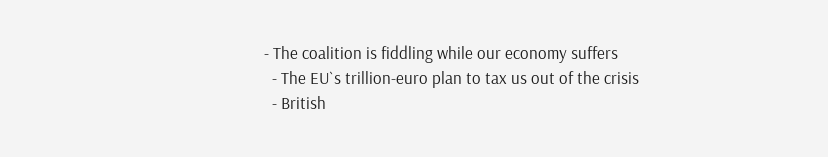- The coalition is fiddling while our economy suffers
  - The EU`s trillion-euro plan to tax us out of the crisis
  - British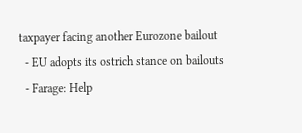taxpayer facing another Eurozone bailout
  - EU adopts its ostrich stance on bailouts
  - Farage: Help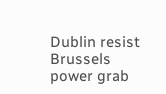Dublin resist Brussels power grab